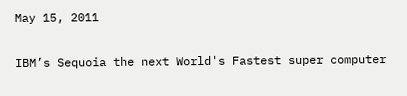May 15, 2011

IBM’s Sequoia the next World's Fastest super computer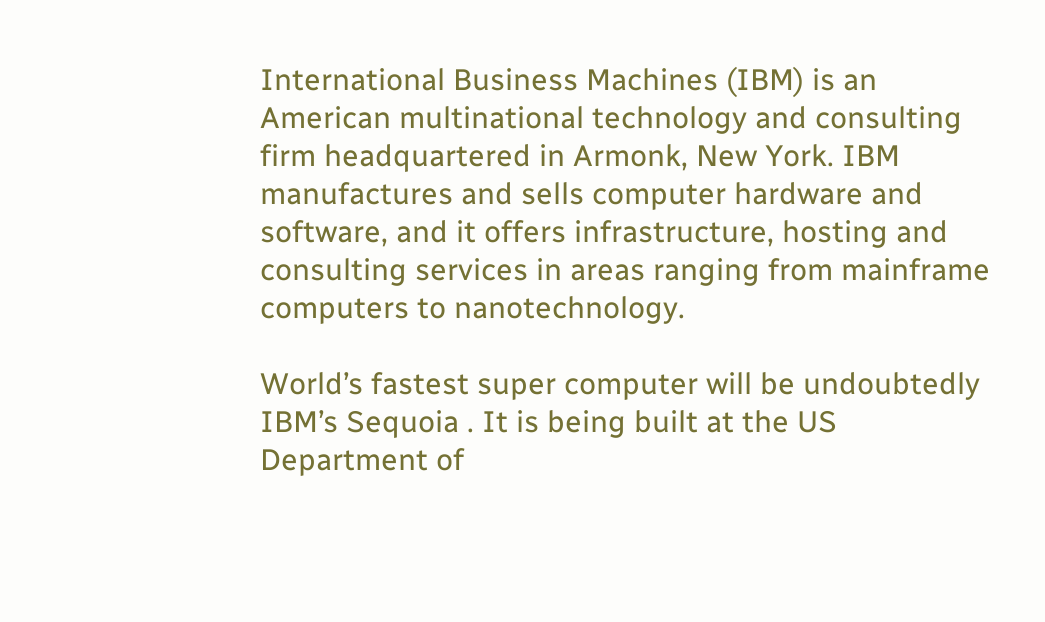International Business Machines (IBM) is an American multinational technology and consulting firm headquartered in Armonk, New York. IBM manufactures and sells computer hardware and software, and it offers infrastructure, hosting and consulting services in areas ranging from mainframe computers to nanotechnology.

World’s fastest super computer will be undoubtedly IBM’s Sequoia . It is being built at the US Department of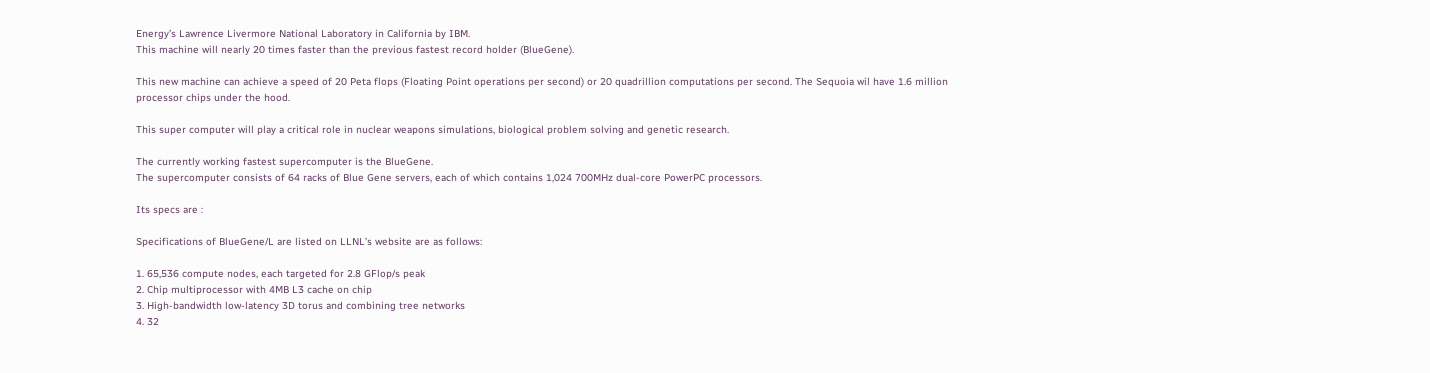Energy’s Lawrence Livermore National Laboratory in California by IBM.
This machine will nearly 20 times faster than the previous fastest record holder (BlueGene).

This new machine can achieve a speed of 20 Peta flops (Floating Point operations per second) or 20 quadrillion computations per second. The Sequoia wil have 1.6 million processor chips under the hood.

This super computer will play a critical role in nuclear weapons simulations, biological problem solving and genetic research.

The currently working fastest supercomputer is the BlueGene.
The supercomputer consists of 64 racks of Blue Gene servers, each of which contains 1,024 700MHz dual-core PowerPC processors.

Its specs are :

Specifications of BlueGene/L are listed on LLNL’s website are as follows:

1. 65,536 compute nodes, each targeted for 2.8 GFlop/s peak
2. Chip multiprocessor with 4MB L3 cache on chip
3. High-bandwidth low-latency 3D torus and combining tree networks
4. 32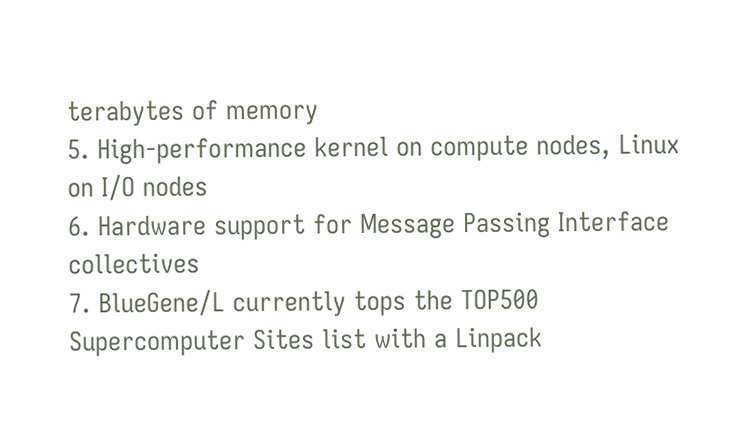terabytes of memory
5. High-performance kernel on compute nodes, Linux on I/O nodes
6. Hardware support for Message Passing Interface collectives
7. BlueGene/L currently tops the TOP500 Supercomputer Sites list with a Linpack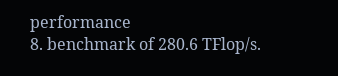performance
8. benchmark of 280.6 TFlop/s.